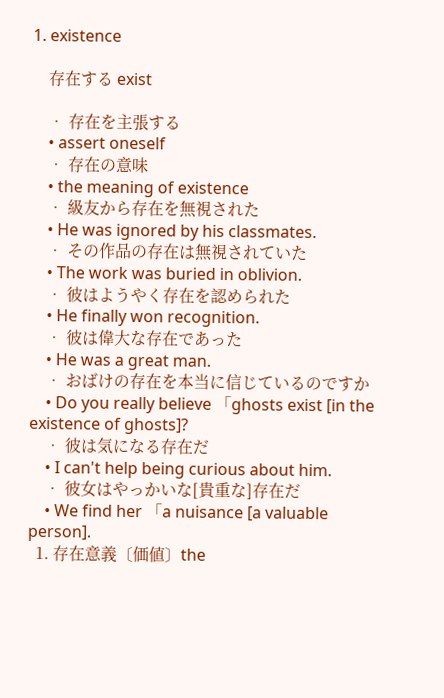1. existence

    存在する exist

    • 存在を主張する
    • assert oneself
    • 存在の意味
    • the meaning of existence
    • 級友から存在を無視された
    • He was ignored by his classmates.
    • その作品の存在は無視されていた
    • The work was buried in oblivion.
    • 彼はようやく存在を認められた
    • He finally won recognition.
    • 彼は偉大な存在であった
    • He was a great man.
    • おばけの存在を本当に信じているのですか
    • Do you really believe 「ghosts exist [in the existence of ghosts]?
    • 彼は気になる存在だ
    • I can't help being curious about him.
    • 彼女はやっかいな[貴重な]存在だ
    • We find her 「a nuisance [a valuable person].
  1. 存在意義〔価値〕the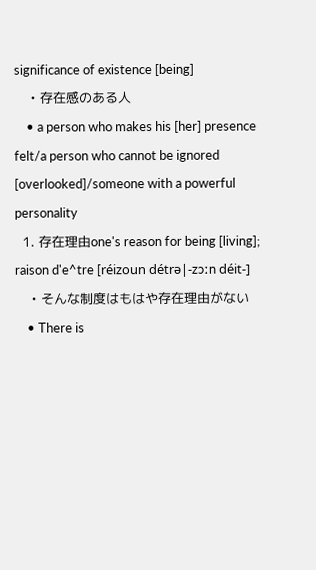significance of existence [being]
    • 存在感のある人
    • a person who makes his [her] presence felt/a person who cannot be ignored [overlooked]/someone with a powerful personality
  1. 存在理由one's reason for being [living]; raison d'e^tre [réizoun détrə|-zɔːn déit-]
    • そんな制度はもはや存在理由がない
    • There is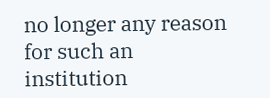no longer any reason for such an institution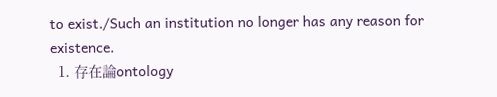to exist./Such an institution no longer has any reason for existence.
  1. 存在論ontology